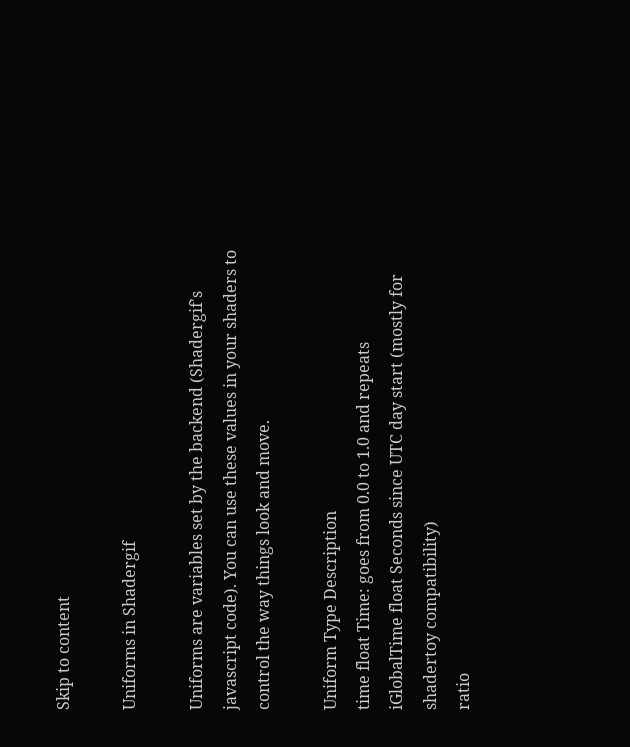Skip to content

Uniforms in Shadergif

Uniforms are variables set by the backend (Shadergif's javascript code). You can use these values in your shaders to control the way things look and move.

Uniform Type Description
time float Time: goes from 0.0 to 1.0 and repeats
iGlobalTime float Seconds since UTC day start (mostly for shadertoy compatibility)
ratio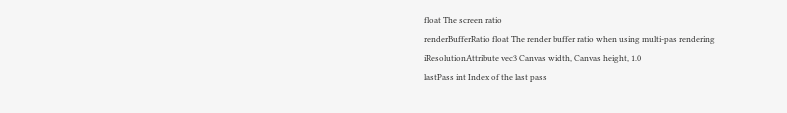float The screen ratio
renderBufferRatio float The render buffer ratio when using multi-pas rendering
iResolutionAttribute vec3 Canvas width, Canvas height, 1.0
lastPass int Index of the last pass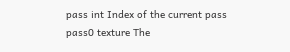pass int Index of the current pass
pass0 texture The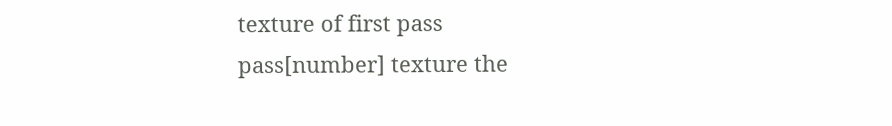texture of first pass
pass[number] texture the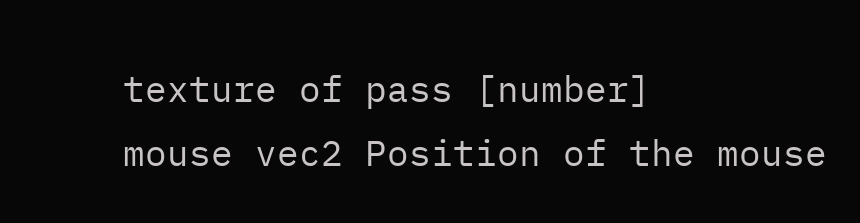texture of pass [number]
mouse vec2 Position of the mouse